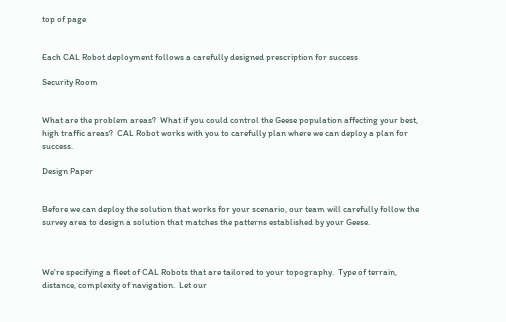top of page


Each CAL Robot deployment follows a carefully designed prescription for success

Security Room


What are the problem areas?  What if you could control the Geese population affecting your best, high traffic areas?  CAL Robot works with you to carefully plan where we can deploy a plan for success.

Design Paper


Before we can deploy the solution that works for your scenario, our team will carefully follow the survey area to design a solution that matches the patterns established by your Geese.



We're specifying a fleet of CAL Robots that are tailored to your topography.  Type of terrain, distance, complexity of navigation.  Let our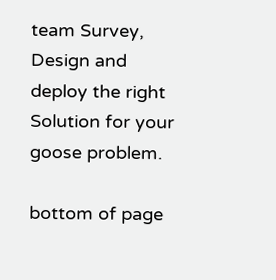team Survey, Design and deploy the right Solution for your goose problem.

bottom of page